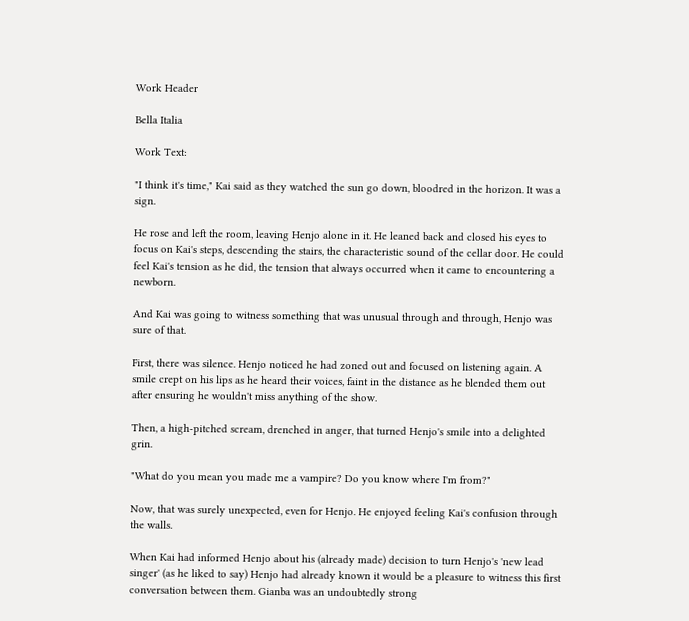Work Header

Bella Italia

Work Text:

"I think it's time," Kai said as they watched the sun go down, bloodred in the horizon. It was a sign.

He rose and left the room, leaving Henjo alone in it. He leaned back and closed his eyes to focus on Kai's steps, descending the stairs, the characteristic sound of the cellar door. He could feel Kai's tension as he did, the tension that always occurred when it came to encountering a newborn.

And Kai was going to witness something that was unusual through and through, Henjo was sure of that.

First, there was silence. Henjo noticed he had zoned out and focused on listening again. A smile crept on his lips as he heard their voices, faint in the distance as he blended them out after ensuring he wouldn't miss anything of the show.

Then, a high-pitched scream, drenched in anger, that turned Henjo's smile into a delighted grin.

"What do you mean you made me a vampire? Do you know where I'm from?"

Now, that was surely unexpected, even for Henjo. He enjoyed feeling Kai's confusion through the walls.

When Kai had informed Henjo about his (already made) decision to turn Henjo's 'new lead singer' (as he liked to say) Henjo had already known it would be a pleasure to witness this first conversation between them. Gianba was an undoubtedly strong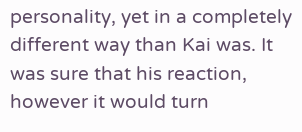personality, yet in a completely different way than Kai was. It was sure that his reaction, however it would turn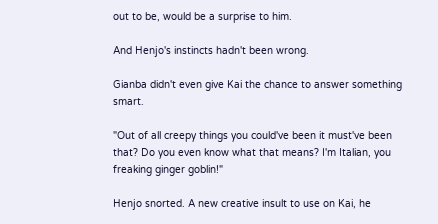out to be, would be a surprise to him.

And Henjo's instincts hadn't been wrong.

Gianba didn't even give Kai the chance to answer something smart.

"Out of all creepy things you could've been it must've been that? Do you even know what that means? I'm Italian, you freaking ginger goblin!"

Henjo snorted. A new creative insult to use on Kai, he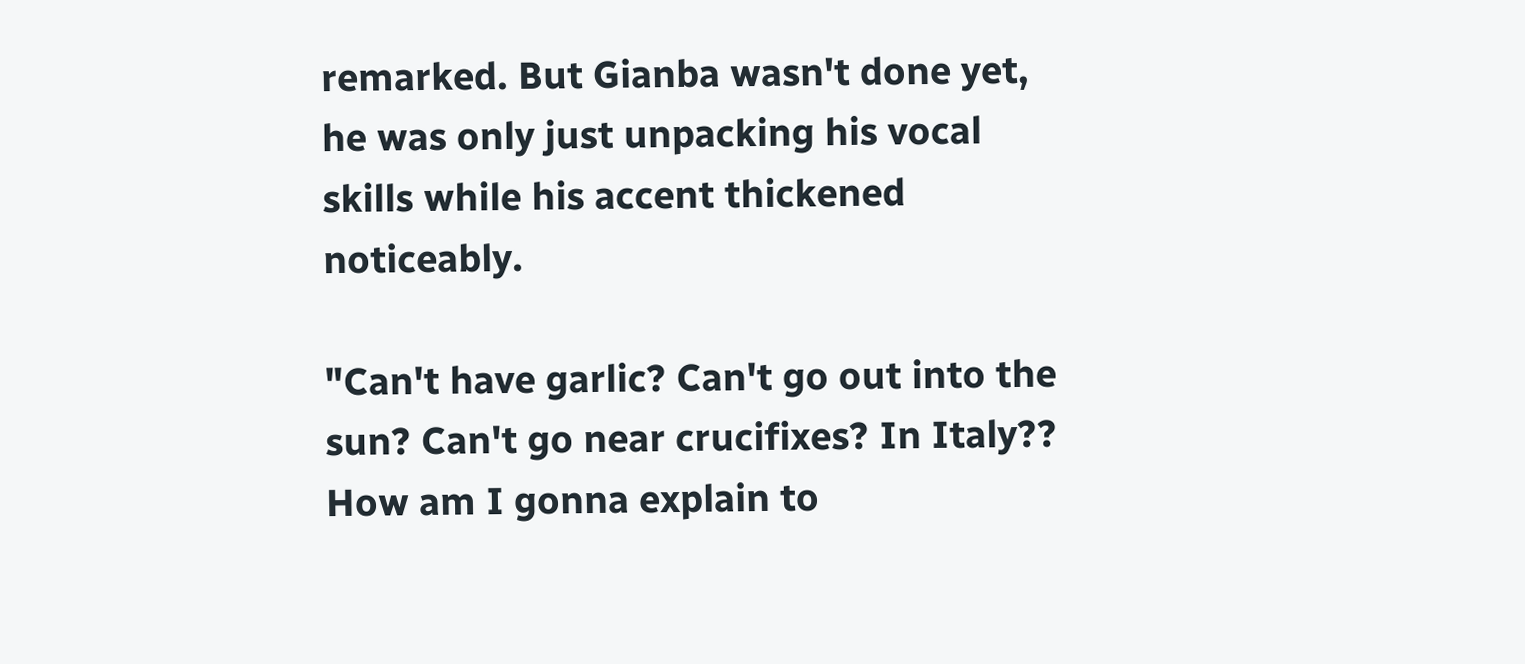remarked. But Gianba wasn't done yet, he was only just unpacking his vocal skills while his accent thickened noticeably.

"Can't have garlic? Can't go out into the sun? Can't go near crucifixes? In Italy?? How am I gonna explain to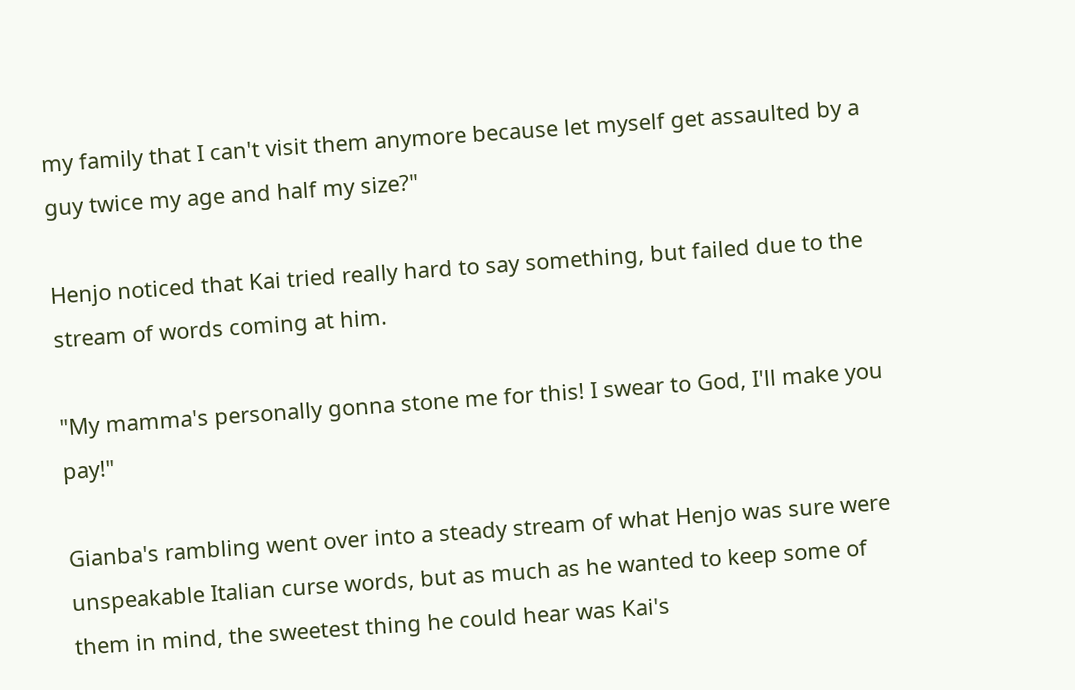my family that I can't visit them anymore because let myself get assaulted by a guy twice my age and half my size?"

Henjo noticed that Kai tried really hard to say something, but failed due to the stream of words coming at him.

"My mamma's personally gonna stone me for this! I swear to God, I'll make you pay!"

Gianba's rambling went over into a steady stream of what Henjo was sure were unspeakable Italian curse words, but as much as he wanted to keep some of them in mind, the sweetest thing he could hear was Kai's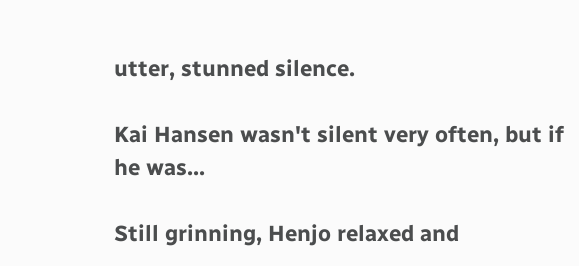utter, stunned silence.

Kai Hansen wasn't silent very often, but if he was...

Still grinning, Henjo relaxed and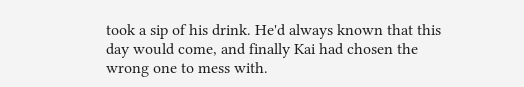took a sip of his drink. He'd always known that this day would come, and finally Kai had chosen the wrong one to mess with.